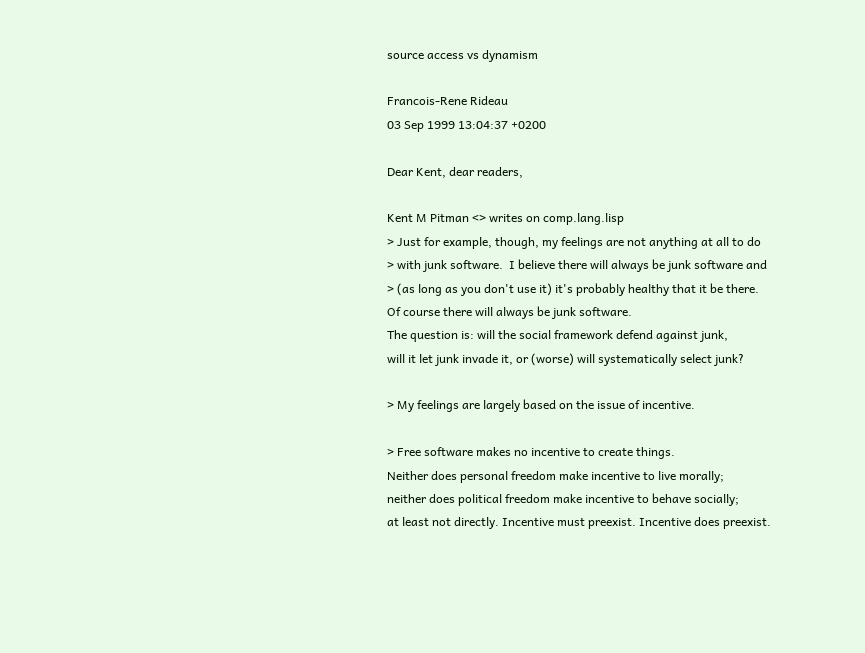source access vs dynamism

Francois-Rene Rideau
03 Sep 1999 13:04:37 +0200

Dear Kent, dear readers,

Kent M Pitman <> writes on comp.lang.lisp
> Just for example, though, my feelings are not anything at all to do
> with junk software.  I believe there will always be junk software and
> (as long as you don't use it) it's probably healthy that it be there.
Of course there will always be junk software.
The question is: will the social framework defend against junk,
will it let junk invade it, or (worse) will systematically select junk?

> My feelings are largely based on the issue of incentive.

> Free software makes no incentive to create things.
Neither does personal freedom make incentive to live morally;
neither does political freedom make incentive to behave socially;
at least not directly. Incentive must preexist. Incentive does preexist.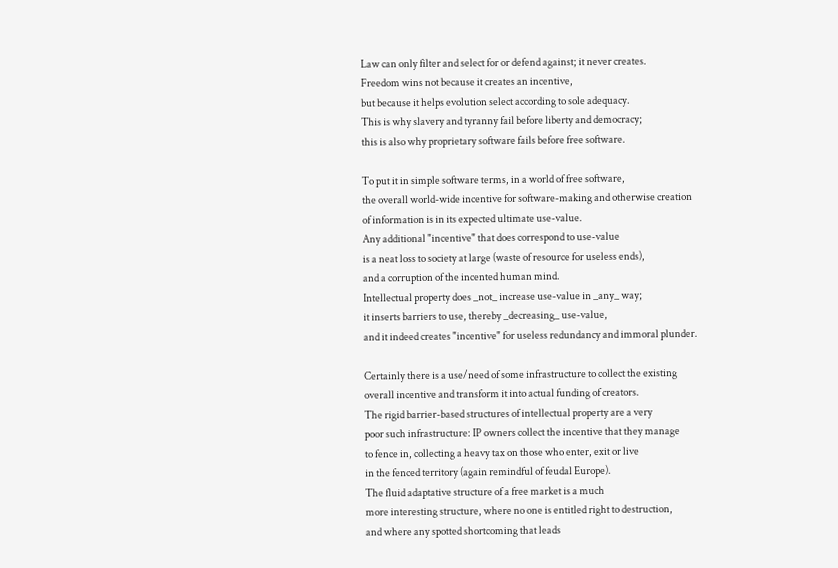Law can only filter and select for or defend against; it never creates.
Freedom wins not because it creates an incentive,
but because it helps evolution select according to sole adequacy.
This is why slavery and tyranny fail before liberty and democracy;
this is also why proprietary software fails before free software.

To put it in simple software terms, in a world of free software,
the overall world-wide incentive for software-making and otherwise creation
of information is in its expected ultimate use-value.
Any additional "incentive" that does correspond to use-value
is a neat loss to society at large (waste of resource for useless ends),
and a corruption of the incented human mind.
Intellectual property does _not_ increase use-value in _any_ way;
it inserts barriers to use, thereby _decreasing_ use-value,
and it indeed creates "incentive" for useless redundancy and immoral plunder.

Certainly there is a use/need of some infrastructure to collect the existing
overall incentive and transform it into actual funding of creators.
The rigid barrier-based structures of intellectual property are a very
poor such infrastructure: IP owners collect the incentive that they manage
to fence in, collecting a heavy tax on those who enter, exit or live
in the fenced territory (again remindful of feudal Europe).
The fluid adaptative structure of a free market is a much
more interesting structure, where no one is entitled right to destruction,
and where any spotted shortcoming that leads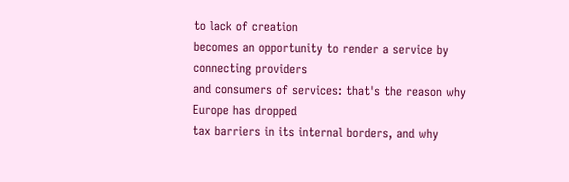to lack of creation
becomes an opportunity to render a service by connecting providers
and consumers of services: that's the reason why Europe has dropped
tax barriers in its internal borders, and why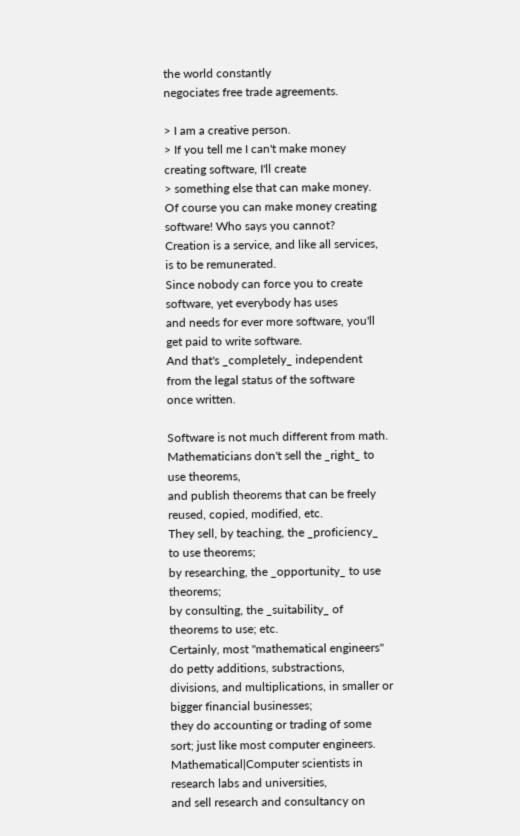the world constantly
negociates free trade agreements.

> I am a creative person.
> If you tell me I can't make money creating software, I'll create
> something else that can make money.
Of course you can make money creating software! Who says you cannot?
Creation is a service, and like all services, is to be remunerated.
Since nobody can force you to create software, yet everybody has uses
and needs for ever more software, you'll get paid to write software.
And that's _completely_ independent from the legal status of the software
once written.

Software is not much different from math.
Mathematicians don't sell the _right_ to use theorems,
and publish theorems that can be freely reused, copied, modified, etc.
They sell, by teaching, the _proficiency_ to use theorems;
by researching, the _opportunity_ to use theorems;
by consulting, the _suitability_ of theorems to use; etc.
Certainly, most "mathematical engineers" do petty additions, substractions,
divisions, and multiplications, in smaller or bigger financial businesses;
they do accounting or trading of some sort; just like most computer engineers.
Mathematical|Computer scientists in research labs and universities,
and sell research and consultancy on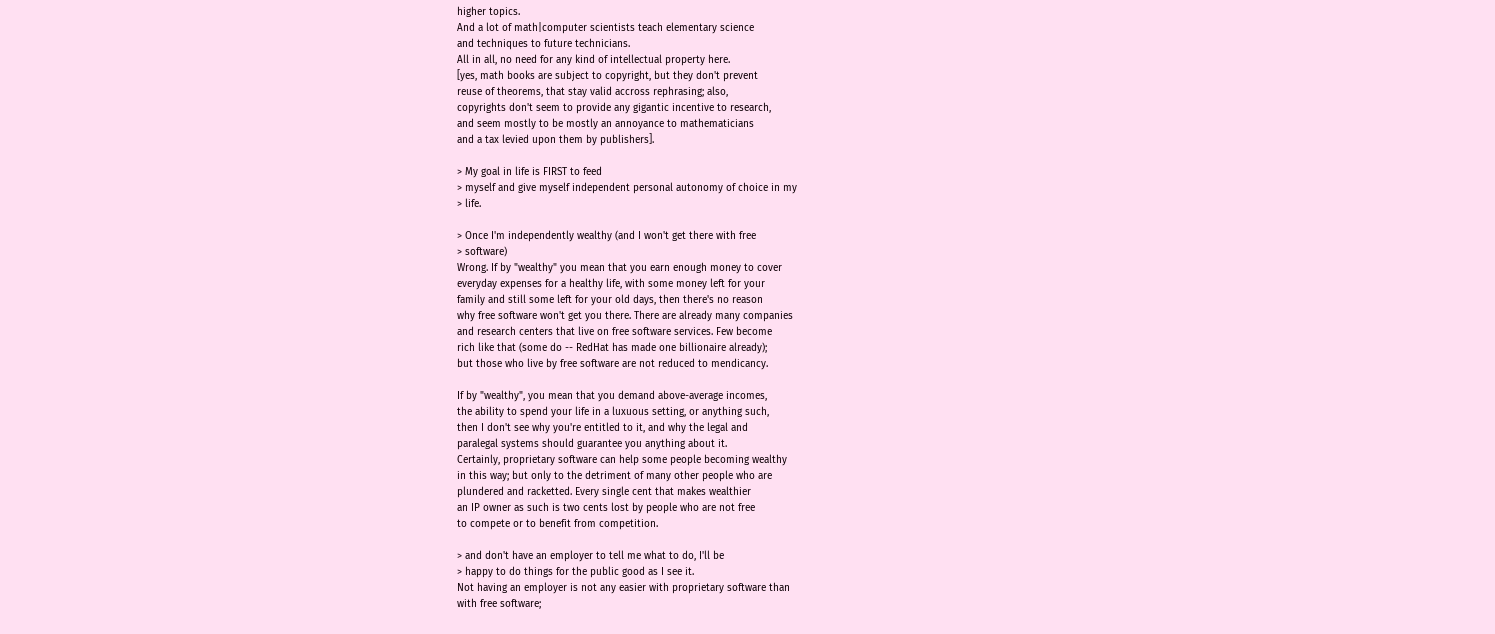higher topics.
And a lot of math|computer scientists teach elementary science
and techniques to future technicians.
All in all, no need for any kind of intellectual property here.
[yes, math books are subject to copyright, but they don't prevent
reuse of theorems, that stay valid accross rephrasing; also,
copyrights don't seem to provide any gigantic incentive to research,
and seem mostly to be mostly an annoyance to mathematicians
and a tax levied upon them by publishers].

> My goal in life is FIRST to feed
> myself and give myself independent personal autonomy of choice in my
> life.

> Once I'm independently wealthy (and I won't get there with free
> software)
Wrong. If by "wealthy" you mean that you earn enough money to cover
everyday expenses for a healthy life, with some money left for your
family and still some left for your old days, then there's no reason
why free software won't get you there. There are already many companies
and research centers that live on free software services. Few become
rich like that (some do -- RedHat has made one billionaire already);
but those who live by free software are not reduced to mendicancy.

If by "wealthy", you mean that you demand above-average incomes,
the ability to spend your life in a luxuous setting, or anything such,
then I don't see why you're entitled to it, and why the legal and
paralegal systems should guarantee you anything about it.
Certainly, proprietary software can help some people becoming wealthy
in this way; but only to the detriment of many other people who are
plundered and racketted. Every single cent that makes wealthier
an IP owner as such is two cents lost by people who are not free
to compete or to benefit from competition.

> and don't have an employer to tell me what to do, I'll be
> happy to do things for the public good as I see it.
Not having an employer is not any easier with proprietary software than
with free software;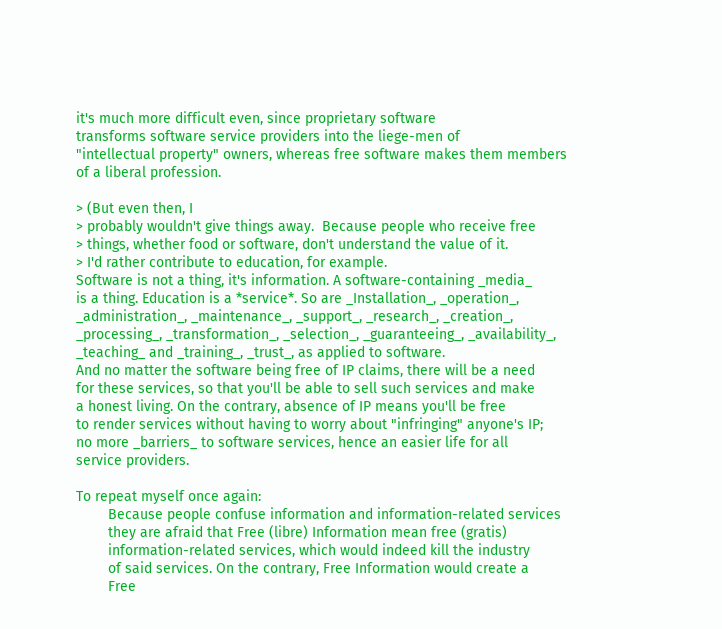it's much more difficult even, since proprietary software
transforms software service providers into the liege-men of
"intellectual property" owners, whereas free software makes them members
of a liberal profession.

> (But even then, I
> probably wouldn't give things away.  Because people who receive free
> things, whether food or software, don't understand the value of it.
> I'd rather contribute to education, for example.
Software is not a thing, it's information. A software-containing _media_
is a thing. Education is a *service*. So are _Installation_, _operation_,
_administration_, _maintenance_, _support_, _research_, _creation_,
_processing_, _transformation_, _selection_, _guaranteeing_, _availability_,
_teaching_ and _training_, _trust_, as applied to software.
And no matter the software being free of IP claims, there will be a need
for these services, so that you'll be able to sell such services and make
a honest living. On the contrary, absence of IP means you'll be free
to render services without having to worry about "infringing" anyone's IP;
no more _barriers_ to software services, hence an easier life for all
service providers.

To repeat myself once again:
        Because people confuse information and information-related services
        they are afraid that Free (libre) Information mean free (gratis)
        information-related services, which would indeed kill the industry
        of said services. On the contrary, Free Information would create a
        Free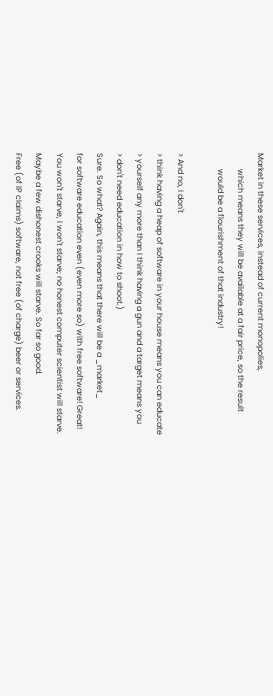Market in these services, instead of current monopolies,
        which means they will be available at a fair price, so the result
        would be a flourishment of that industry!

> And no, I don't
> think having a heap of software in your house means you can educate
> yourself any more than I think having a gun and a target means you
> don't need education in how to shoot.)
Sure. So what? Again, this means that there will be a _market_
for software education even (even more so) with free software! Great!
You won't starve, I won't starve; no honest computer scientist will starve.
Maybe a few dishonest crooks will starve. So far so good.
Free (of IP claims) software, not free (of charge) beer or services.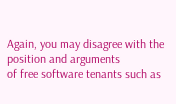Again, you may disagree with the position and arguments
of free software tenants such as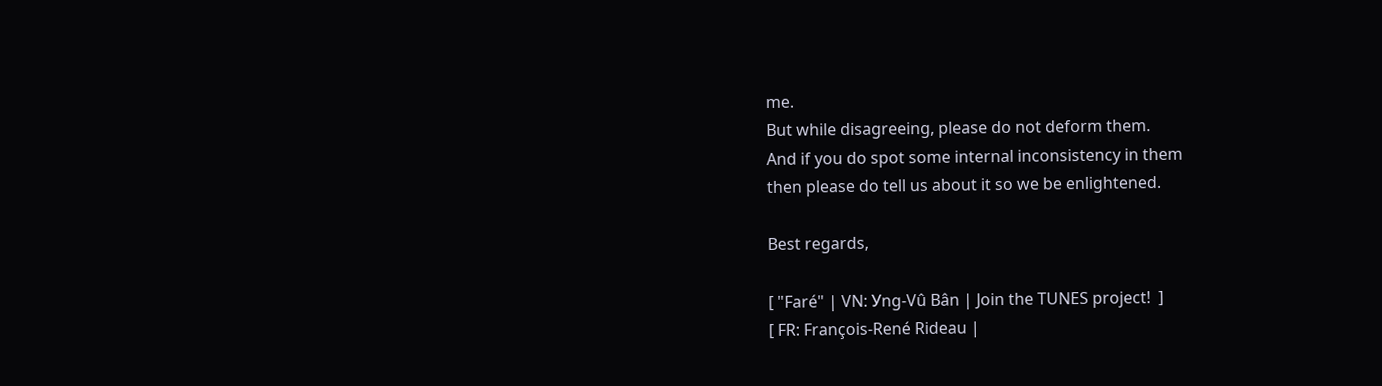me.
But while disagreeing, please do not deform them.
And if you do spot some internal inconsistency in them
then please do tell us about it so we be enlightened.

Best regards,

[ "Faré" | VN: Уng-Vû Bân | Join the TUNES project!  ]
[ FR: François-René Rideau |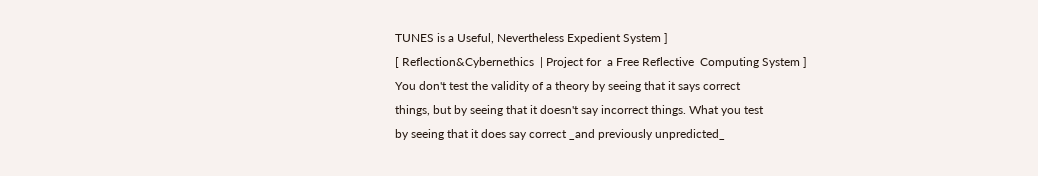TUNES is a Useful, Nevertheless Expedient System ]
[ Reflection&Cybernethics  | Project for  a Free Reflective  Computing System ]
You don't test the validity of a theory by seeing that it says correct
things, but by seeing that it doesn't say incorrect things. What you test
by seeing that it does say correct _and previously unpredicted_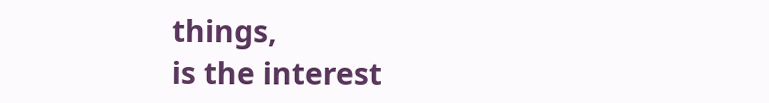things,
is the interest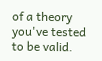of a theory you've tested to be valid.